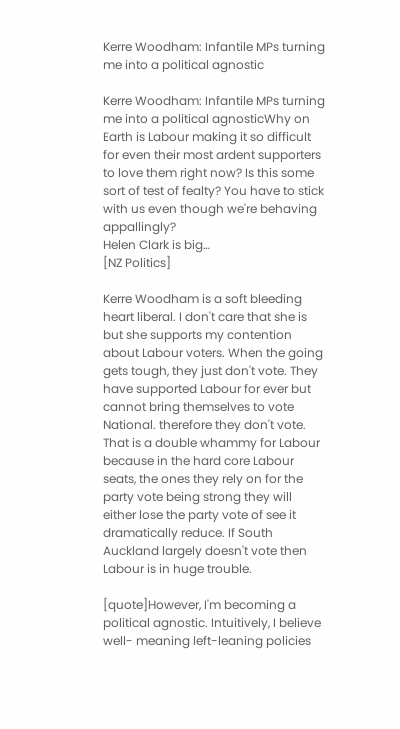Kerre Woodham: Infantile MPs turning me into a political agnostic

Kerre Woodham: Infantile MPs turning me into a political agnosticWhy on Earth is Labour making it so difficult for even their most ardent supporters to love them right now? Is this some sort of test of fealty? You have to stick with us even though we're behaving appallingly?
Helen Clark is big…
[NZ Politics]

Kerre Woodham is a soft bleeding heart liberal. I don't care that she is but she supports my contention about Labour voters. When the going gets tough, they just don't vote. They have supported Labour for ever but cannot bring themselves to vote National. therefore they don't vote. That is a double whammy for Labour because in the hard core Labour seats, the ones they rely on for the party vote being strong they will either lose the party vote of see it dramatically reduce. If South Auckland largely doesn't vote then Labour is in huge trouble.

[quote]However, I'm becoming a political agnostic. Intuitively, I believe well- meaning left-leaning policies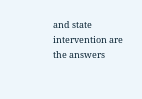and state intervention are the answers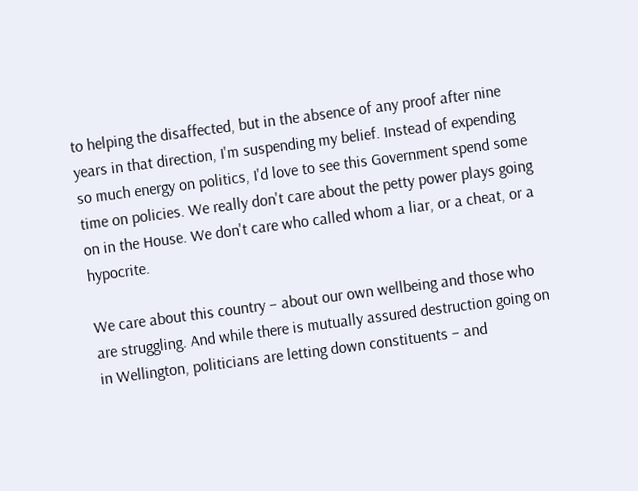to helping the disaffected, but in the absence of any proof after nine years in that direction, I'm suspending my belief. Instead of expending so much energy on politics, I'd love to see this Government spend some time on policies. We really don't care about the petty power plays going on in the House. We don't care who called whom a liar, or a cheat, or a hypocrite.

We care about this country – about our own wellbeing and those who are struggling. And while there is mutually assured destruction going on in Wellington, politicians are letting down constituents – and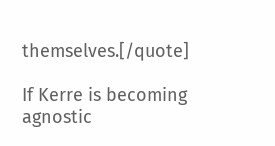themselves.[/quote]

If Kerre is becoming agnostic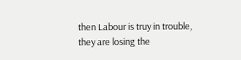then Labour is truy in trouble, they are losing the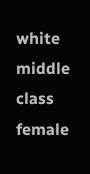white middle class female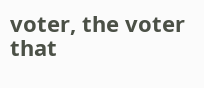voter, the voter that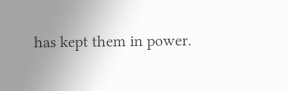has kept them in power.